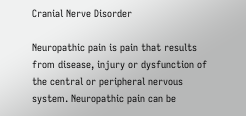Cranial Nerve Disorder

Neuropathic pain is pain that results from disease, injury or dysfunction of the central or peripheral nervous system. Neuropathic pain can be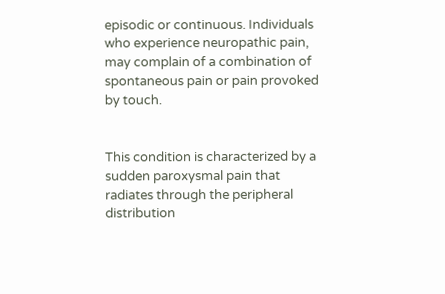episodic or continuous. Individuals who experience neuropathic pain, may complain of a combination of spontaneous pain or pain provoked by touch.


This condition is characterized by a sudden paroxysmal pain that radiates through the peripheral distribution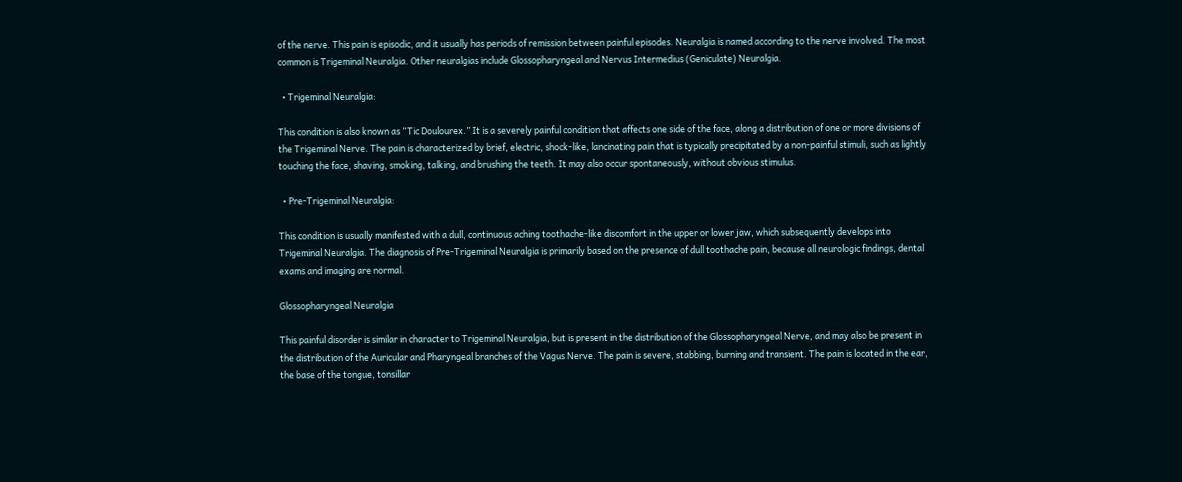of the nerve. This pain is episodic, and it usually has periods of remission between painful episodes. Neuralgia is named according to the nerve involved. The most common is Trigeminal Neuralgia. Other neuralgias include Glossopharyngeal and Nervus Intermedius (Geniculate) Neuralgia.

  • Trigeminal Neuralgia:

This condition is also known as “Tic Doulourex.” It is a severely painful condition that affects one side of the face, along a distribution of one or more divisions of the Trigeminal Nerve. The pain is characterized by brief, electric, shock-like, lancinating pain that is typically precipitated by a non-painful stimuli, such as lightly touching the face, shaving, smoking, talking, and brushing the teeth. It may also occur spontaneously, without obvious stimulus.

  • Pre-Trigeminal Neuralgia:

This condition is usually manifested with a dull, continuous aching toothache-like discomfort in the upper or lower jaw, which subsequently develops into Trigeminal Neuralgia. The diagnosis of Pre-Trigeminal Neuralgia is primarily based on the presence of dull toothache pain, because all neurologic findings, dental exams and imaging are normal.

Glossopharyngeal Neuralgia

This painful disorder is similar in character to Trigeminal Neuralgia, but is present in the distribution of the Glossopharyngeal Nerve, and may also be present in the distribution of the Auricular and Pharyngeal branches of the Vagus Nerve. The pain is severe, stabbing, burning and transient. The pain is located in the ear, the base of the tongue, tonsillar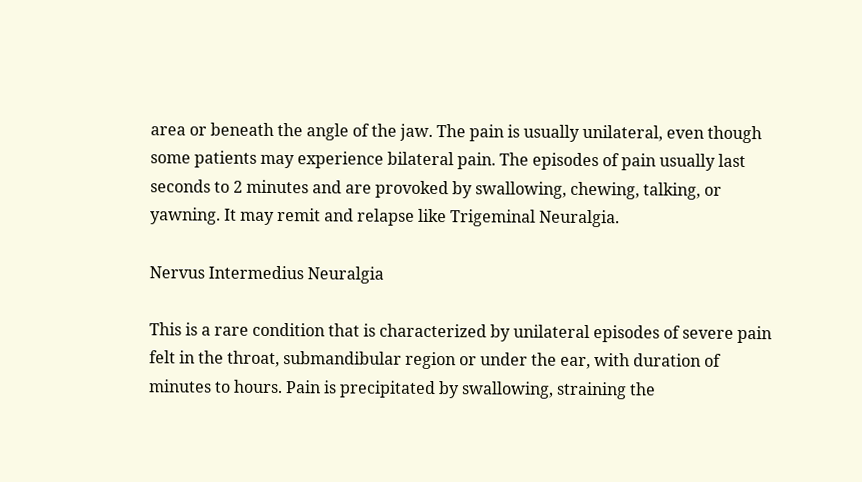area or beneath the angle of the jaw. The pain is usually unilateral, even though some patients may experience bilateral pain. The episodes of pain usually last seconds to 2 minutes and are provoked by swallowing, chewing, talking, or yawning. It may remit and relapse like Trigeminal Neuralgia.

Nervus Intermedius Neuralgia

This is a rare condition that is characterized by unilateral episodes of severe pain felt in the throat, submandibular region or under the ear, with duration of minutes to hours. Pain is precipitated by swallowing, straining the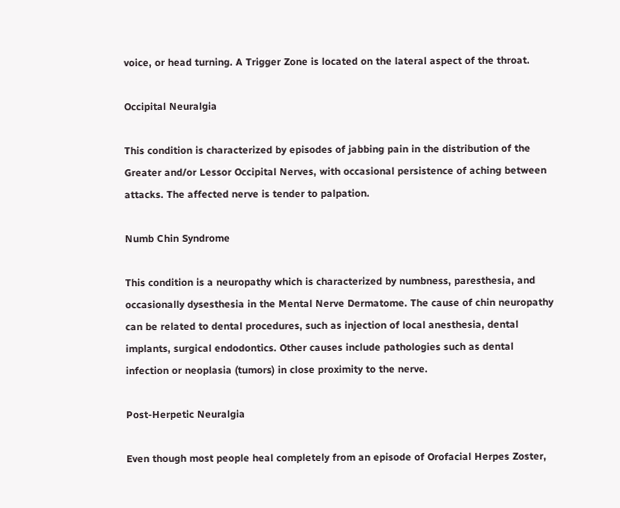voice, or head turning. A Trigger Zone is located on the lateral aspect of the throat.

Occipital Neuralgia

This condition is characterized by episodes of jabbing pain in the distribution of the Greater and/or Lessor Occipital Nerves, with occasional persistence of aching between attacks. The affected nerve is tender to palpation.

Numb Chin Syndrome

This condition is a neuropathy which is characterized by numbness, paresthesia, and occasionally dysesthesia in the Mental Nerve Dermatome. The cause of chin neuropathy can be related to dental procedures, such as injection of local anesthesia, dental implants, surgical endodontics. Other causes include pathologies such as dental infection or neoplasia (tumors) in close proximity to the nerve.

Post-Herpetic Neuralgia

Even though most people heal completely from an episode of Orofacial Herpes Zoster,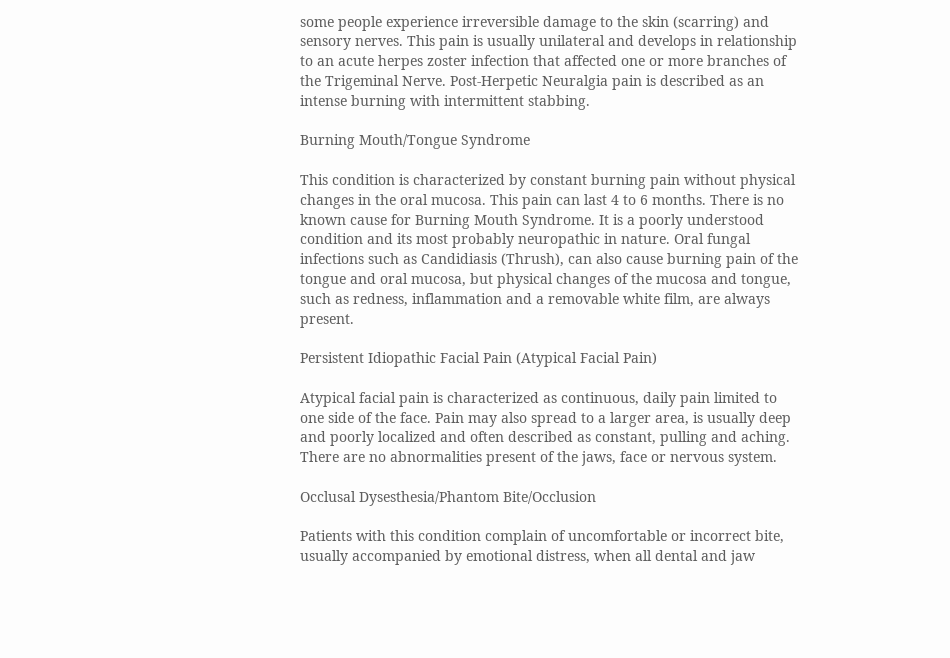some people experience irreversible damage to the skin (scarring) and sensory nerves. This pain is usually unilateral and develops in relationship to an acute herpes zoster infection that affected one or more branches of the Trigeminal Nerve. Post-Herpetic Neuralgia pain is described as an intense burning with intermittent stabbing.

Burning Mouth/Tongue Syndrome

This condition is characterized by constant burning pain without physical changes in the oral mucosa. This pain can last 4 to 6 months. There is no known cause for Burning Mouth Syndrome. It is a poorly understood condition and its most probably neuropathic in nature. Oral fungal infections such as Candidiasis (Thrush), can also cause burning pain of the tongue and oral mucosa, but physical changes of the mucosa and tongue, such as redness, inflammation and a removable white film, are always present.

Persistent Idiopathic Facial Pain (Atypical Facial Pain)

Atypical facial pain is characterized as continuous, daily pain limited to one side of the face. Pain may also spread to a larger area, is usually deep and poorly localized and often described as constant, pulling and aching. There are no abnormalities present of the jaws, face or nervous system.

Occlusal Dysesthesia/Phantom Bite/Occlusion

Patients with this condition complain of uncomfortable or incorrect bite, usually accompanied by emotional distress, when all dental and jaw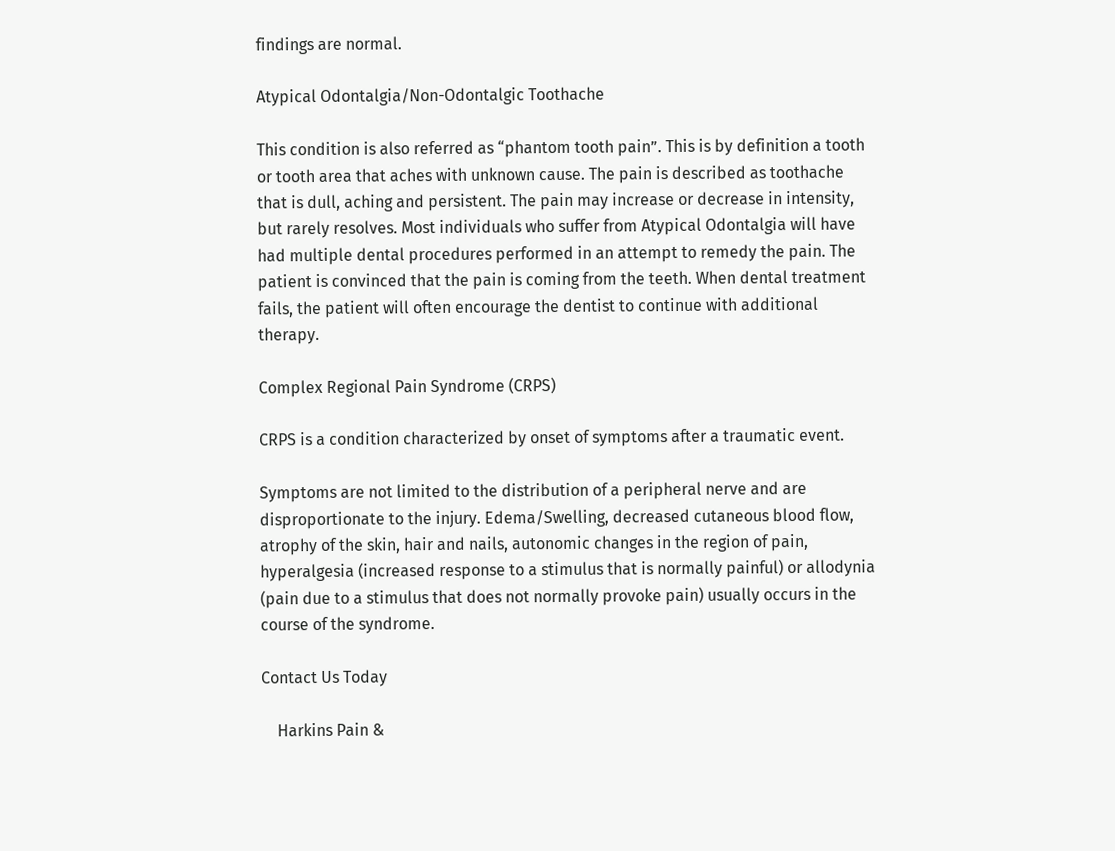findings are normal.

Atypical Odontalgia/Non-Odontalgic Toothache

This condition is also referred as “phantom tooth pain”. This is by definition a tooth or tooth area that aches with unknown cause. The pain is described as toothache that is dull, aching and persistent. The pain may increase or decrease in intensity, but rarely resolves. Most individuals who suffer from Atypical Odontalgia will have had multiple dental procedures performed in an attempt to remedy the pain. The patient is convinced that the pain is coming from the teeth. When dental treatment fails, the patient will often encourage the dentist to continue with additional therapy.

Complex Regional Pain Syndrome (CRPS)

CRPS is a condition characterized by onset of symptoms after a traumatic event.

Symptoms are not limited to the distribution of a peripheral nerve and are disproportionate to the injury. Edema/Swelling, decreased cutaneous blood flow, atrophy of the skin, hair and nails, autonomic changes in the region of pain, hyperalgesia (increased response to a stimulus that is normally painful) or allodynia (pain due to a stimulus that does not normally provoke pain) usually occurs in the course of the syndrome.

Contact Us Today

    Harkins Pain &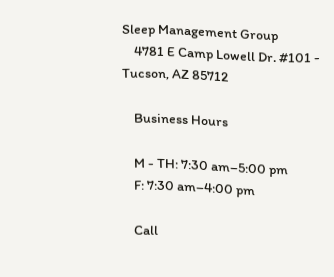Sleep Management Group
    4781 E Camp Lowell Dr. #101 - Tucson, AZ 85712

    Business Hours

    M - TH: 7:30 am–5:00 pm
    F: 7:30 am–4:00 pm

    Call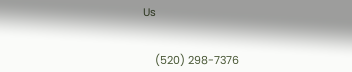Us


    (520) 298-7376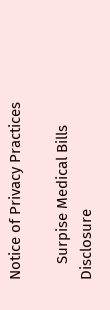Notice of Privacy Practices

    Surpise Medical Bills Disclosure